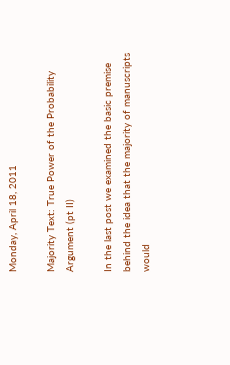Monday, April 18, 2011

Majority Text: True Power of the Probability Argument (pt II)

In the last post we examined the basic premise behind the idea that the majority of manuscripts would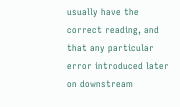usually have the correct reading, and that any particular error introduced later on downstream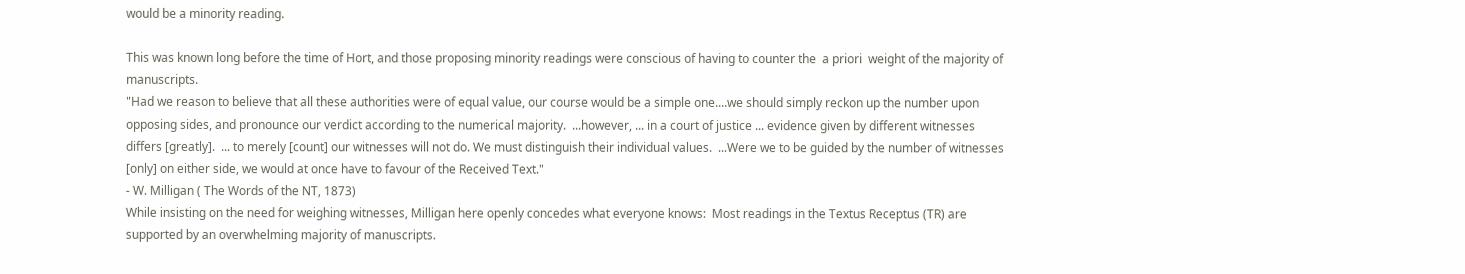would be a minority reading.

This was known long before the time of Hort, and those proposing minority readings were conscious of having to counter the  a priori  weight of the majority of manuscripts.
"Had we reason to believe that all these authorities were of equal value, our course would be a simple one....we should simply reckon up the number upon opposing sides, and pronounce our verdict according to the numerical majority.  ...however, ... in a court of justice ... evidence given by different witnesses differs [greatly].  ... to merely [count] our witnesses will not do. We must distinguish their individual values.  ...Were we to be guided by the number of witnesses [only] on either side, we would at once have to favour of the Received Text."
- W. Milligan ( The Words of the NT, 1873)
While insisting on the need for weighing witnesses, Milligan here openly concedes what everyone knows:  Most readings in the Textus Receptus (TR) are supported by an overwhelming majority of manuscripts.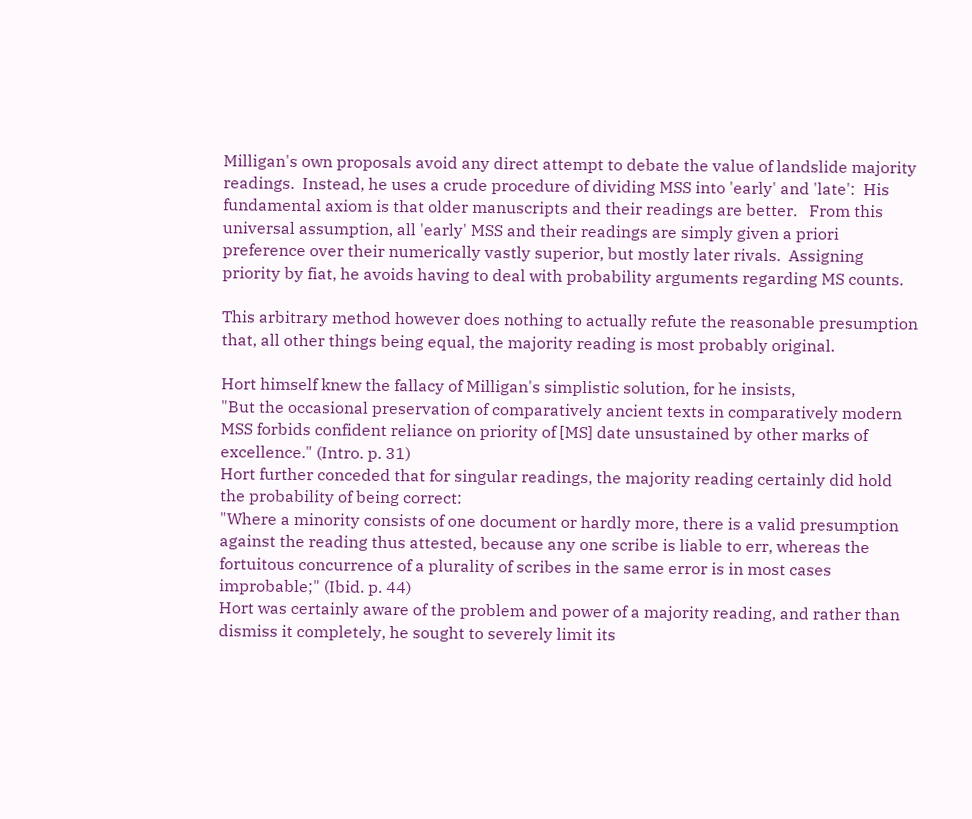Milligan's own proposals avoid any direct attempt to debate the value of landslide majority readings.  Instead, he uses a crude procedure of dividing MSS into 'early' and 'late':  His fundamental axiom is that older manuscripts and their readings are better.   From this universal assumption, all 'early' MSS and their readings are simply given a priori preference over their numerically vastly superior, but mostly later rivals.  Assigning priority by fiat, he avoids having to deal with probability arguments regarding MS counts.

This arbitrary method however does nothing to actually refute the reasonable presumption that, all other things being equal, the majority reading is most probably original.

Hort himself knew the fallacy of Milligan's simplistic solution, for he insists,
"But the occasional preservation of comparatively ancient texts in comparatively modern MSS forbids confident reliance on priority of [MS] date unsustained by other marks of excellence." (Intro. p. 31)
Hort further conceded that for singular readings, the majority reading certainly did hold the probability of being correct:
"Where a minority consists of one document or hardly more, there is a valid presumption against the reading thus attested, because any one scribe is liable to err, whereas the fortuitous concurrence of a plurality of scribes in the same error is in most cases improbable;" (Ibid. p. 44)
Hort was certainly aware of the problem and power of a majority reading, and rather than dismiss it completely, he sought to severely limit its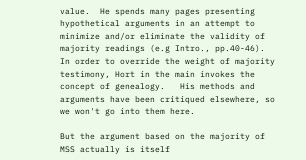value.  He spends many pages presenting hypothetical arguments in an attempt to minimize and/or eliminate the validity of majority readings (e.g Intro., pp.40-46).   In order to override the weight of majority testimony, Hort in the main invokes the concept of genealogy.   His methods and arguments have been critiqued elsewhere, so we won't go into them here.

But the argument based on the majority of MSS actually is itself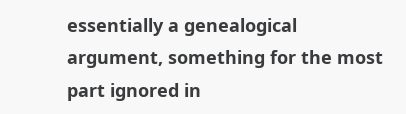essentially a genealogical argument, something for the most part ignored in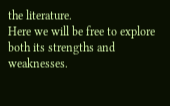the literature.
Here we will be free to explore both its strengths and weaknesses.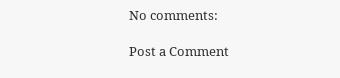No comments:

Post a Comment